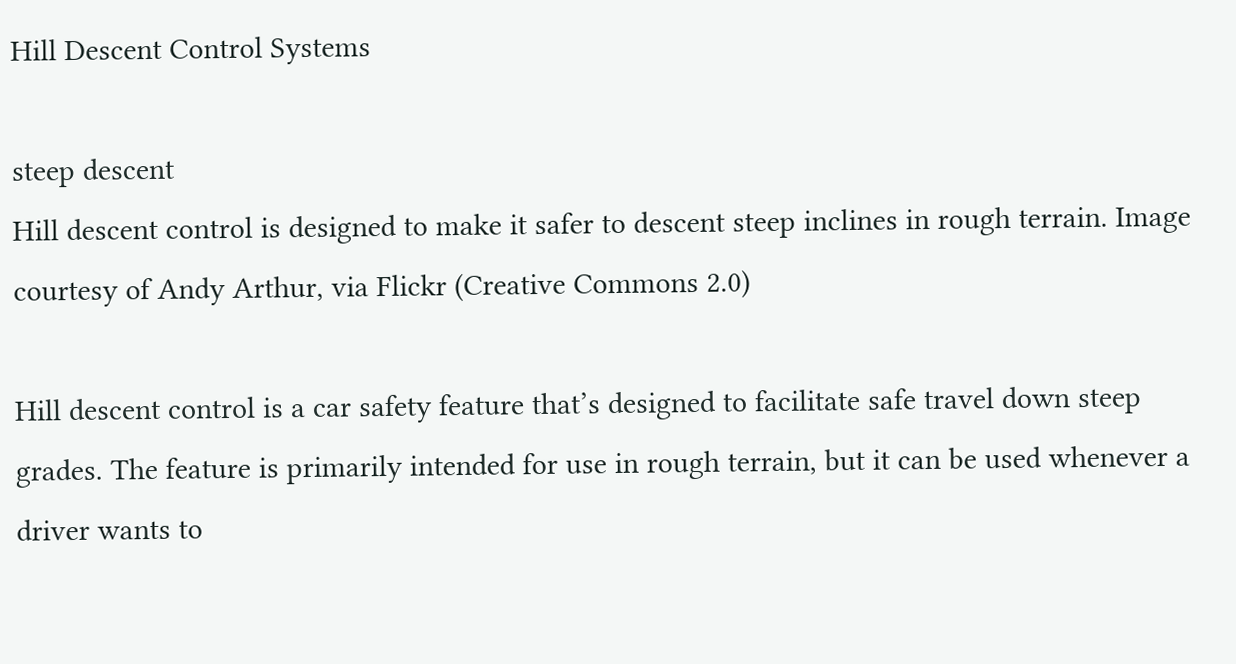Hill Descent Control Systems

steep descent
Hill descent control is designed to make it safer to descent steep inclines in rough terrain. Image courtesy of Andy Arthur, via Flickr (Creative Commons 2.0)

Hill descent control is a car safety feature that’s designed to facilitate safe travel down steep grades. The feature is primarily intended for use in rough terrain, but it can be used whenever a driver wants to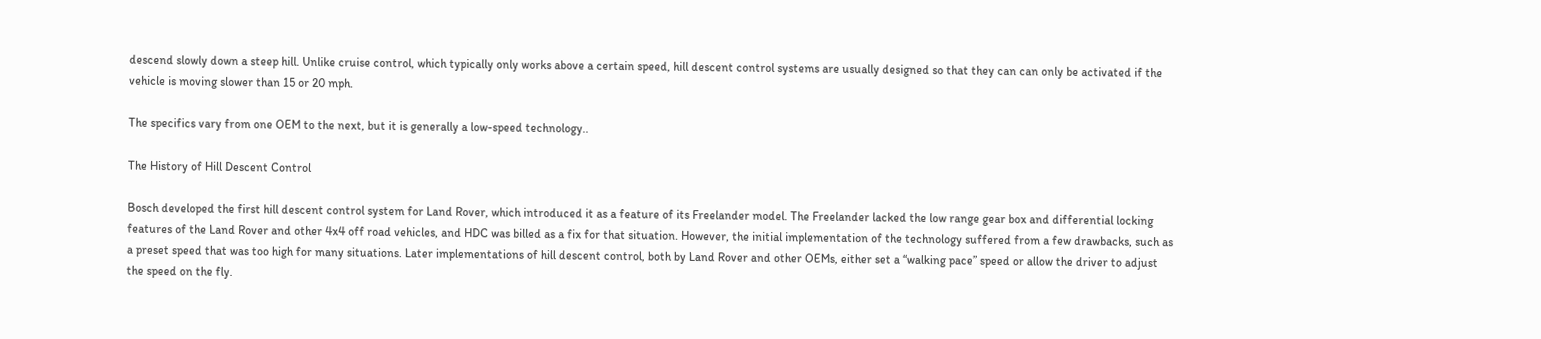descend slowly down a steep hill. Unlike cruise control, which typically only works above a certain speed, hill descent control systems are usually designed so that they can can only be activated if the vehicle is moving slower than 15 or 20 mph.

The specifics vary from one OEM to the next, but it is generally a low-speed technology..

The History of Hill Descent Control

Bosch developed the first hill descent control system for Land Rover, which introduced it as a feature of its Freelander model. The Freelander lacked the low range gear box and differential locking features of the Land Rover and other 4x4 off road vehicles, and HDC was billed as a fix for that situation. However, the initial implementation of the technology suffered from a few drawbacks, such as a preset speed that was too high for many situations. Later implementations of hill descent control, both by Land Rover and other OEMs, either set a “walking pace” speed or allow the driver to adjust the speed on the fly.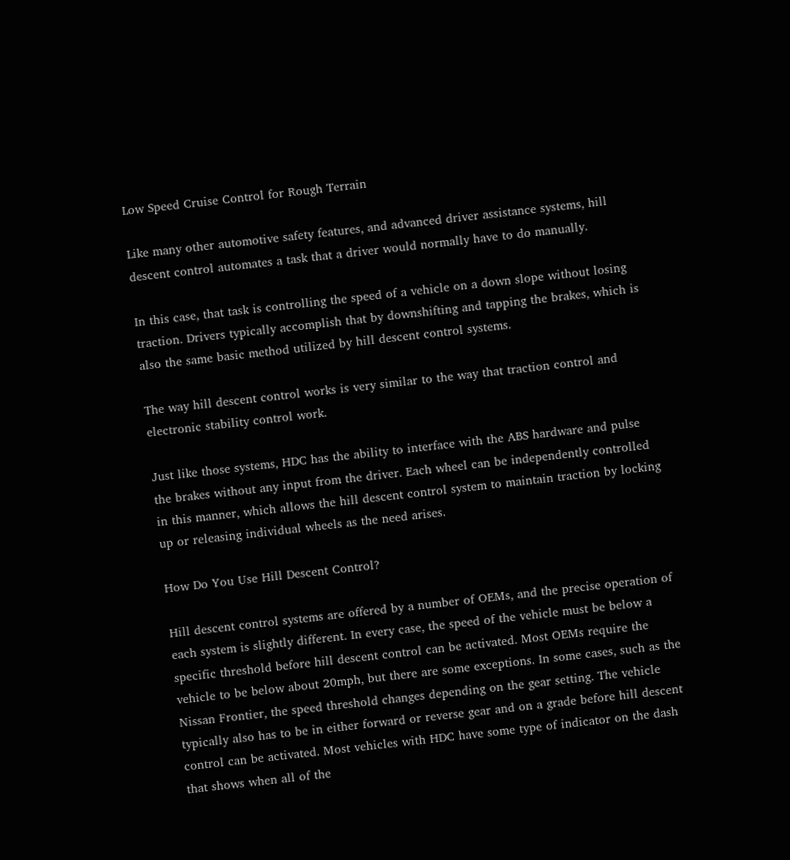Low Speed Cruise Control for Rough Terrain

Like many other automotive safety features, and advanced driver assistance systems, hill descent control automates a task that a driver would normally have to do manually.

In this case, that task is controlling the speed of a vehicle on a down slope without losing traction. Drivers typically accomplish that by downshifting and tapping the brakes, which is also the same basic method utilized by hill descent control systems.

The way hill descent control works is very similar to the way that traction control and electronic stability control work.

Just like those systems, HDC has the ability to interface with the ABS hardware and pulse the brakes without any input from the driver. Each wheel can be independently controlled in this manner, which allows the hill descent control system to maintain traction by locking up or releasing individual wheels as the need arises.

How Do You Use Hill Descent Control?

Hill descent control systems are offered by a number of OEMs, and the precise operation of each system is slightly different. In every case, the speed of the vehicle must be below a specific threshold before hill descent control can be activated. Most OEMs require the vehicle to be below about 20mph, but there are some exceptions. In some cases, such as the Nissan Frontier, the speed threshold changes depending on the gear setting. The vehicle typically also has to be in either forward or reverse gear and on a grade before hill descent control can be activated. Most vehicles with HDC have some type of indicator on the dash that shows when all of the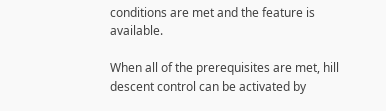conditions are met and the feature is available.

When all of the prerequisites are met, hill descent control can be activated by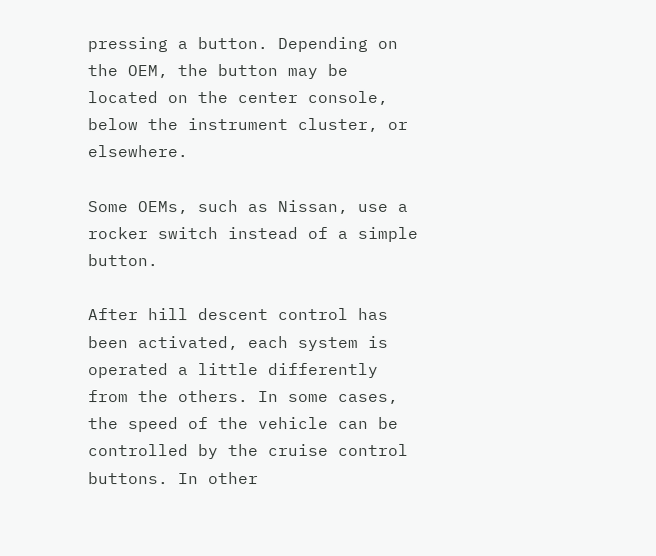pressing a button. Depending on the OEM, the button may be located on the center console, below the instrument cluster, or elsewhere.

Some OEMs, such as Nissan, use a rocker switch instead of a simple button.

After hill descent control has been activated, each system is operated a little differently from the others. In some cases, the speed of the vehicle can be controlled by the cruise control buttons. In other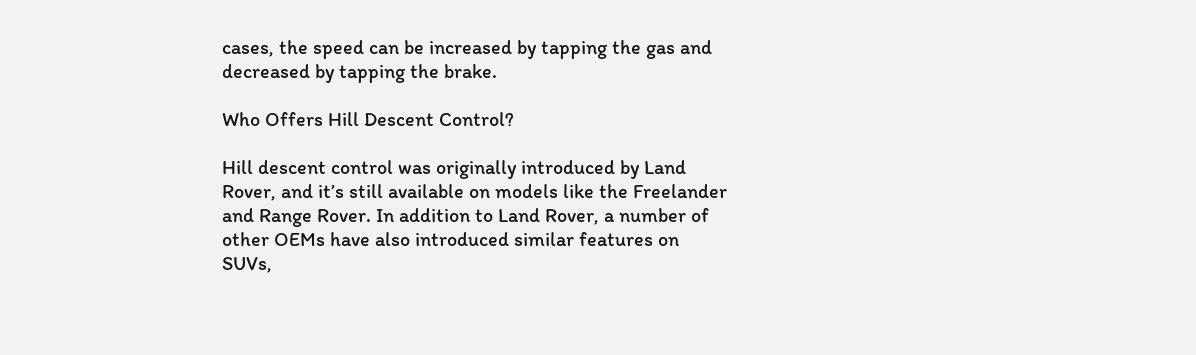cases, the speed can be increased by tapping the gas and decreased by tapping the brake.

Who Offers Hill Descent Control?

Hill descent control was originally introduced by Land Rover, and it’s still available on models like the Freelander and Range Rover. In addition to Land Rover, a number of other OEMs have also introduced similar features on SUVs,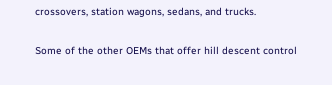crossovers, station wagons, sedans, and trucks.

Some of the other OEMs that offer hill descent control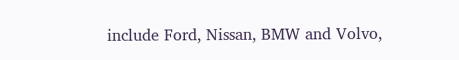include Ford, Nissan, BMW and Volvo,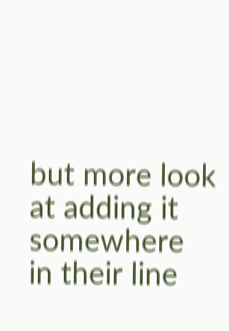but more look at adding it somewhere in their line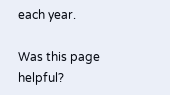each year.

Was this page helpful?